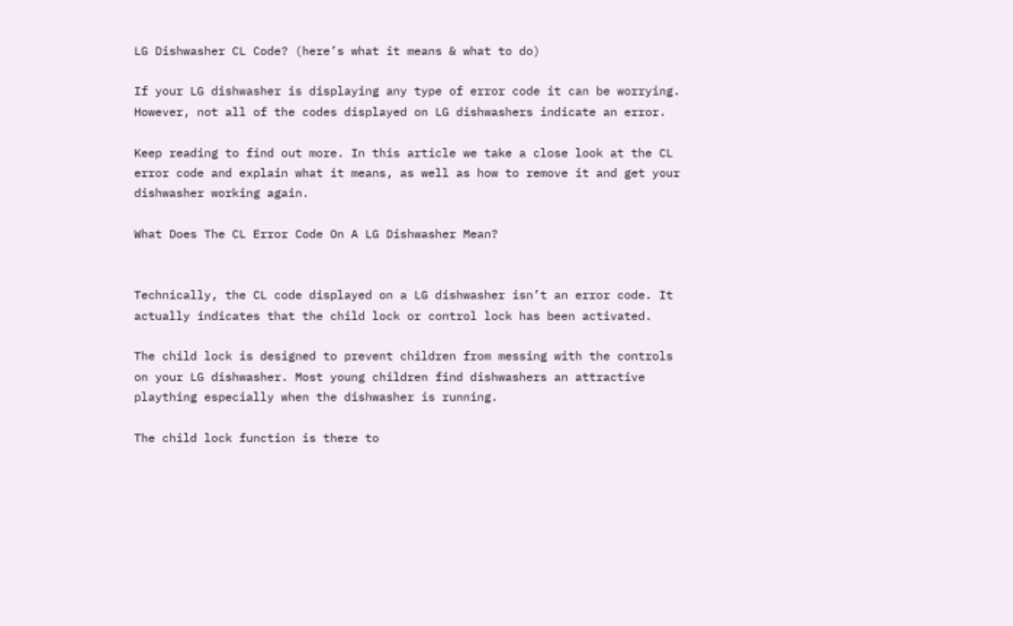LG Dishwasher CL Code? (here’s what it means & what to do)

If your LG dishwasher is displaying any type of error code it can be worrying. However, not all of the codes displayed on LG dishwashers indicate an error.

Keep reading to find out more. In this article we take a close look at the CL error code and explain what it means, as well as how to remove it and get your dishwasher working again.

What Does The CL Error Code On A LG Dishwasher Mean?


Technically, the CL code displayed on a LG dishwasher isn’t an error code. It actually indicates that the child lock or control lock has been activated.

The child lock is designed to prevent children from messing with the controls on your LG dishwasher. Most young children find dishwashers an attractive plaything especially when the dishwasher is running.

The child lock function is there to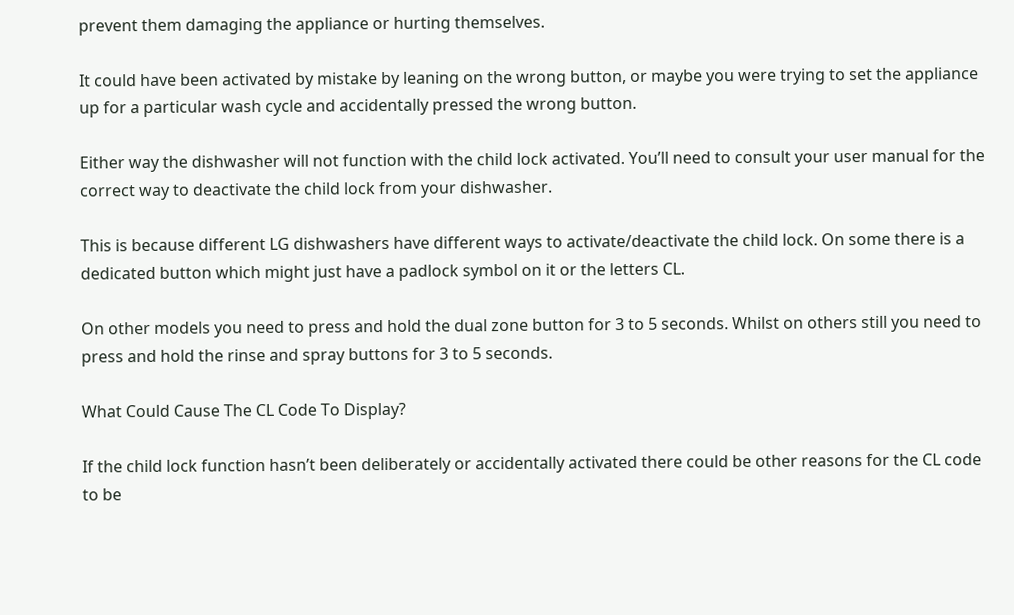prevent them damaging the appliance or hurting themselves.

It could have been activated by mistake by leaning on the wrong button, or maybe you were trying to set the appliance up for a particular wash cycle and accidentally pressed the wrong button.

Either way the dishwasher will not function with the child lock activated. You’ll need to consult your user manual for the correct way to deactivate the child lock from your dishwasher.

This is because different LG dishwashers have different ways to activate/deactivate the child lock. On some there is a dedicated button which might just have a padlock symbol on it or the letters CL.

On other models you need to press and hold the dual zone button for 3 to 5 seconds. Whilst on others still you need to press and hold the rinse and spray buttons for 3 to 5 seconds.

What Could Cause The CL Code To Display?

If the child lock function hasn’t been deliberately or accidentally activated there could be other reasons for the CL code to be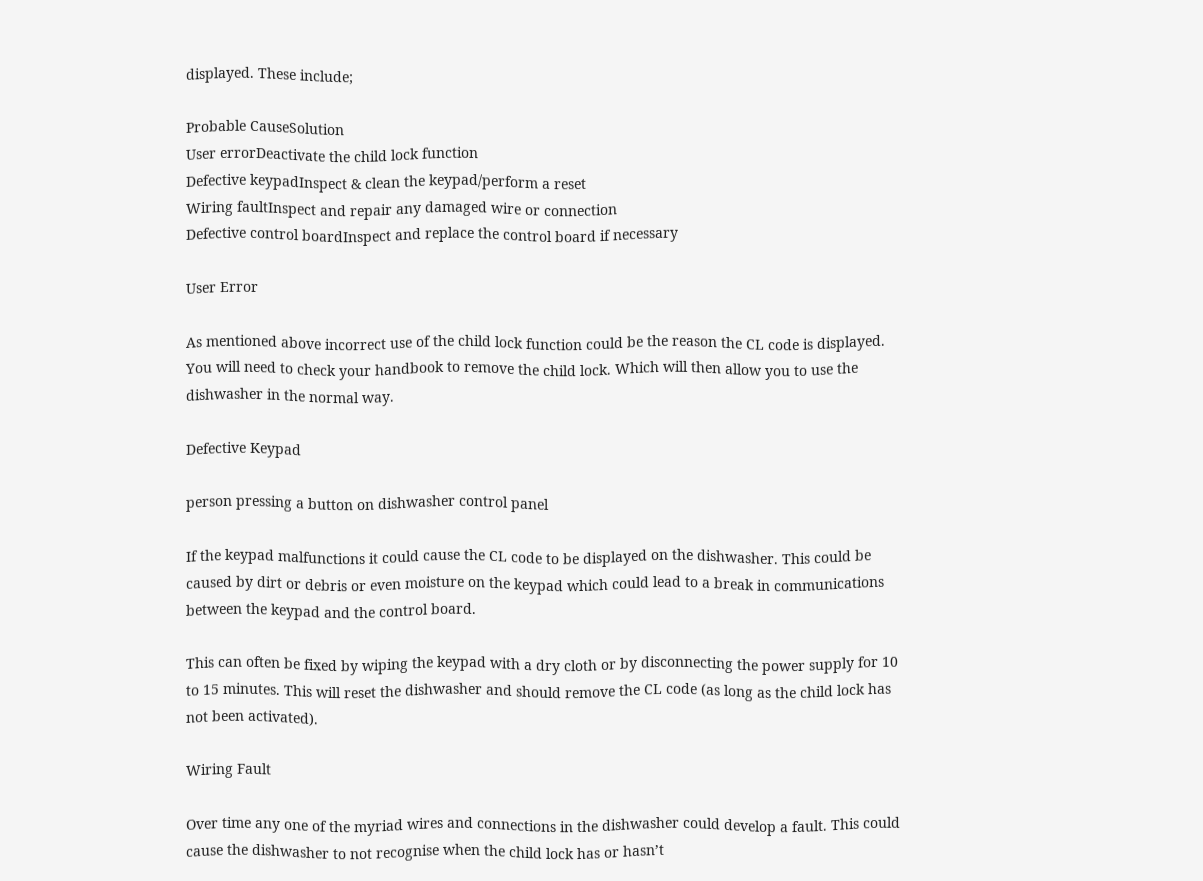displayed. These include;

Probable CauseSolution
User errorDeactivate the child lock function
Defective keypadInspect & clean the keypad/perform a reset
Wiring faultInspect and repair any damaged wire or connection
Defective control boardInspect and replace the control board if necessary

User Error

As mentioned above incorrect use of the child lock function could be the reason the CL code is displayed. You will need to check your handbook to remove the child lock. Which will then allow you to use the dishwasher in the normal way.

Defective Keypad

person pressing a button on dishwasher control panel

If the keypad malfunctions it could cause the CL code to be displayed on the dishwasher. This could be caused by dirt or debris or even moisture on the keypad which could lead to a break in communications between the keypad and the control board.

This can often be fixed by wiping the keypad with a dry cloth or by disconnecting the power supply for 10 to 15 minutes. This will reset the dishwasher and should remove the CL code (as long as the child lock has not been activated).

Wiring Fault

Over time any one of the myriad wires and connections in the dishwasher could develop a fault. This could cause the dishwasher to not recognise when the child lock has or hasn’t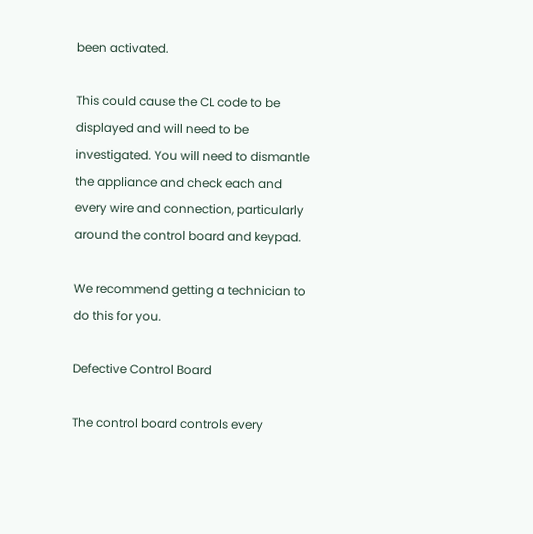been activated.

This could cause the CL code to be displayed and will need to be investigated. You will need to dismantle the appliance and check each and every wire and connection, particularly around the control board and keypad.

We recommend getting a technician to do this for you.

Defective Control Board

The control board controls every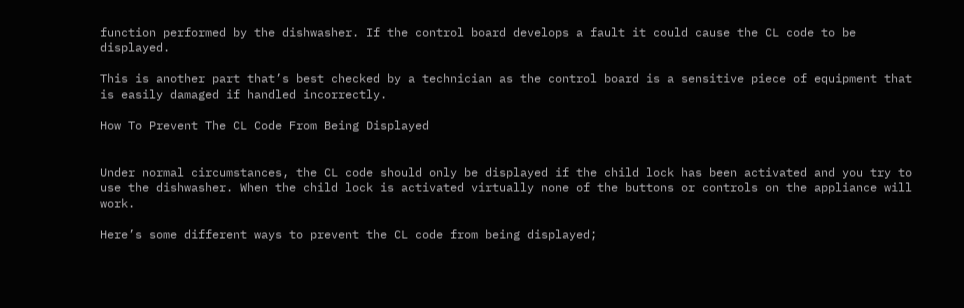function performed by the dishwasher. If the control board develops a fault it could cause the CL code to be displayed.

This is another part that’s best checked by a technician as the control board is a sensitive piece of equipment that is easily damaged if handled incorrectly.

How To Prevent The CL Code From Being Displayed


Under normal circumstances, the CL code should only be displayed if the child lock has been activated and you try to use the dishwasher. When the child lock is activated virtually none of the buttons or controls on the appliance will work.

Here’s some different ways to prevent the CL code from being displayed;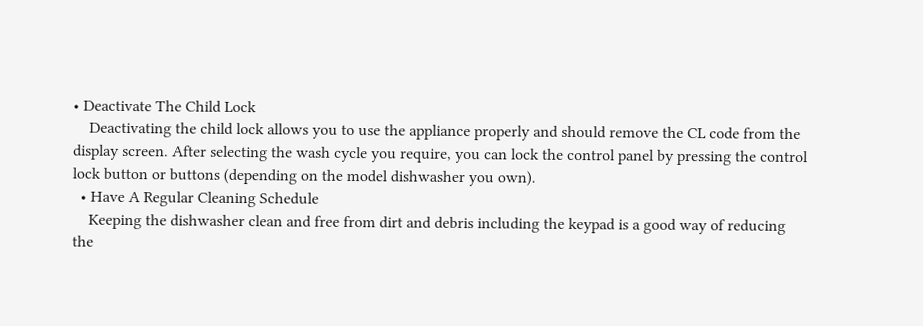• Deactivate The Child Lock
    Deactivating the child lock allows you to use the appliance properly and should remove the CL code from the display screen. After selecting the wash cycle you require, you can lock the control panel by pressing the control lock button or buttons (depending on the model dishwasher you own).
  • Have A Regular Cleaning Schedule
    Keeping the dishwasher clean and free from dirt and debris including the keypad is a good way of reducing the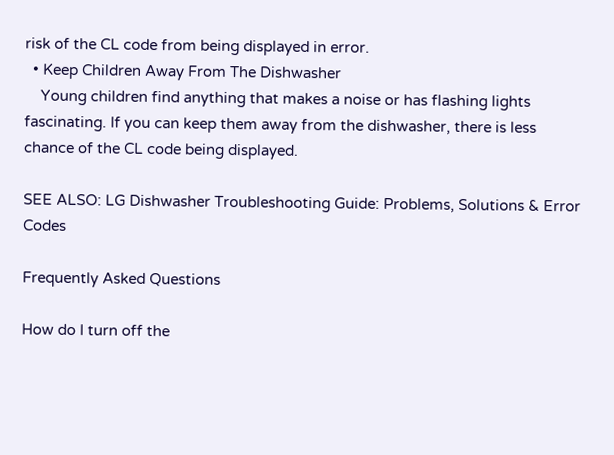risk of the CL code from being displayed in error.
  • Keep Children Away From The Dishwasher
    Young children find anything that makes a noise or has flashing lights fascinating. If you can keep them away from the dishwasher, there is less chance of the CL code being displayed.

SEE ALSO: LG Dishwasher Troubleshooting Guide: Problems, Solutions & Error Codes

Frequently Asked Questions

How do I turn off the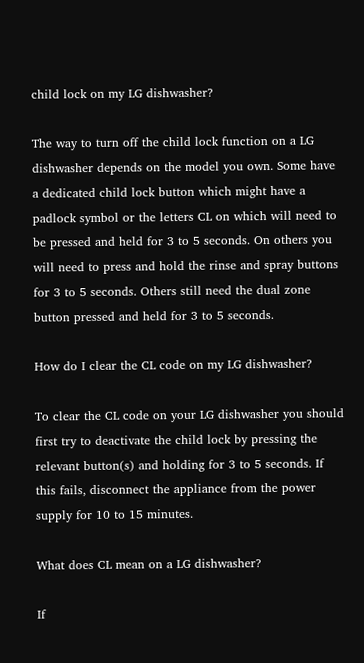child lock on my LG dishwasher?

The way to turn off the child lock function on a LG dishwasher depends on the model you own. Some have a dedicated child lock button which might have a padlock symbol or the letters CL on which will need to be pressed and held for 3 to 5 seconds. On others you will need to press and hold the rinse and spray buttons for 3 to 5 seconds. Others still need the dual zone button pressed and held for 3 to 5 seconds.

How do I clear the CL code on my LG dishwasher?

To clear the CL code on your LG dishwasher you should first try to deactivate the child lock by pressing the relevant button(s) and holding for 3 to 5 seconds. If this fails, disconnect the appliance from the power supply for 10 to 15 minutes.

What does CL mean on a LG dishwasher?

If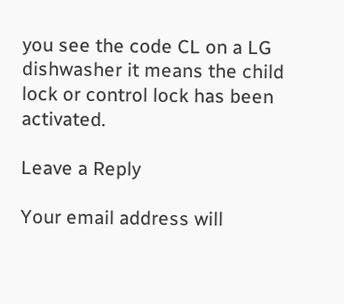you see the code CL on a LG dishwasher it means the child lock or control lock has been activated.

Leave a Reply

Your email address will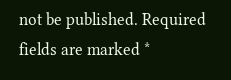not be published. Required fields are marked *